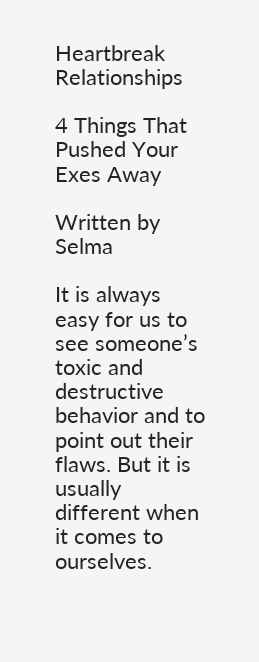Heartbreak Relationships

4 Things That Pushed Your Exes Away

Written by Selma

It is always easy for us to see someone’s toxic and destructive behavior and to point out their flaws. But it is usually different when it comes to ourselves.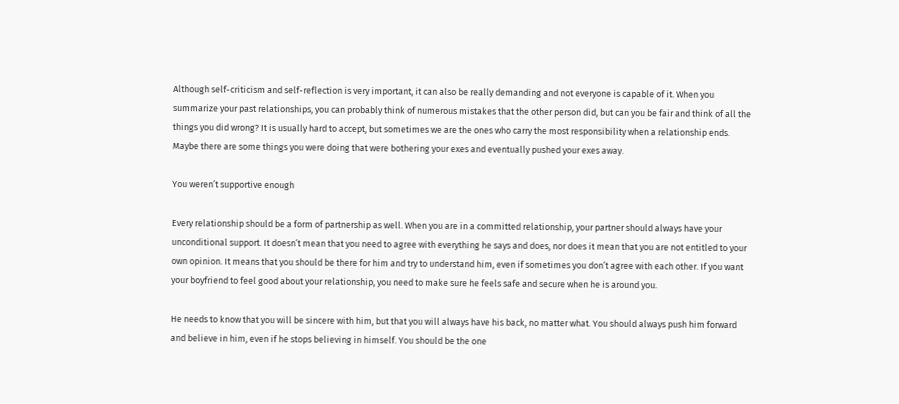Although self-criticism and self-reflection is very important, it can also be really demanding and not everyone is capable of it. When you summarize your past relationships, you can probably think of numerous mistakes that the other person did, but can you be fair and think of all the things you did wrong? It is usually hard to accept, but sometimes we are the ones who carry the most responsibility when a relationship ends. Maybe there are some things you were doing that were bothering your exes and eventually pushed your exes away.

You weren’t supportive enough

Every relationship should be a form of partnership as well. When you are in a committed relationship, your partner should always have your unconditional support. It doesn’t mean that you need to agree with everything he says and does, nor does it mean that you are not entitled to your own opinion. It means that you should be there for him and try to understand him, even if sometimes you don’t agree with each other. If you want your boyfriend to feel good about your relationship, you need to make sure he feels safe and secure when he is around you.

He needs to know that you will be sincere with him, but that you will always have his back, no matter what. You should always push him forward and believe in him, even if he stops believing in himself. You should be the one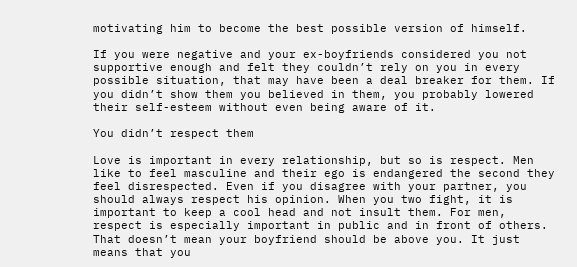motivating him to become the best possible version of himself.

If you were negative and your ex-boyfriends considered you not supportive enough and felt they couldn’t rely on you in every possible situation, that may have been a deal breaker for them. If you didn’t show them you believed in them, you probably lowered their self-esteem without even being aware of it.

You didn’t respect them

Love is important in every relationship, but so is respect. Men like to feel masculine and their ego is endangered the second they feel disrespected. Even if you disagree with your partner, you should always respect his opinion. When you two fight, it is important to keep a cool head and not insult them. For men, respect is especially important in public and in front of others. That doesn’t mean your boyfriend should be above you. It just means that you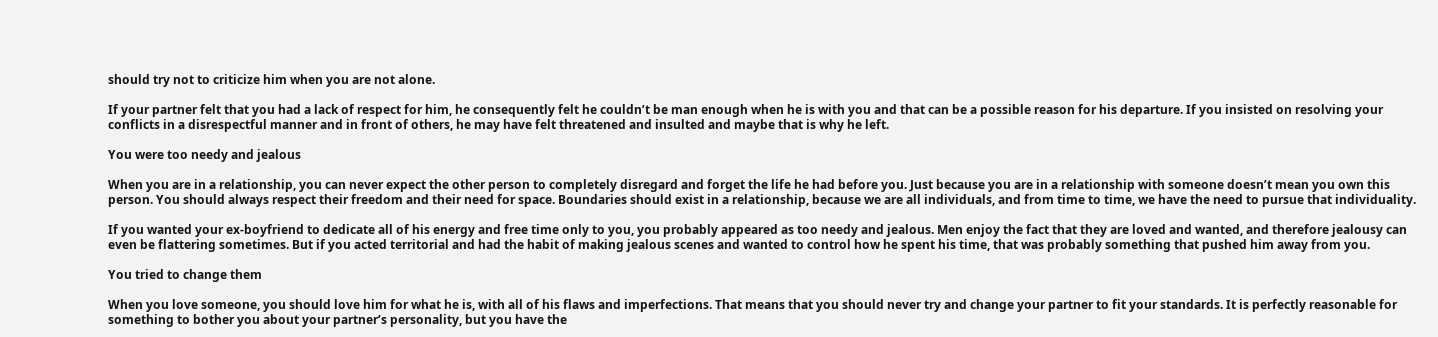should try not to criticize him when you are not alone.

If your partner felt that you had a lack of respect for him, he consequently felt he couldn’t be man enough when he is with you and that can be a possible reason for his departure. If you insisted on resolving your conflicts in a disrespectful manner and in front of others, he may have felt threatened and insulted and maybe that is why he left.

You were too needy and jealous

When you are in a relationship, you can never expect the other person to completely disregard and forget the life he had before you. Just because you are in a relationship with someone doesn’t mean you own this person. You should always respect their freedom and their need for space. Boundaries should exist in a relationship, because we are all individuals, and from time to time, we have the need to pursue that individuality.

If you wanted your ex-boyfriend to dedicate all of his energy and free time only to you, you probably appeared as too needy and jealous. Men enjoy the fact that they are loved and wanted, and therefore jealousy can even be flattering sometimes. But if you acted territorial and had the habit of making jealous scenes and wanted to control how he spent his time, that was probably something that pushed him away from you.

You tried to change them

When you love someone, you should love him for what he is, with all of his flaws and imperfections. That means that you should never try and change your partner to fit your standards. It is perfectly reasonable for something to bother you about your partner’s personality, but you have the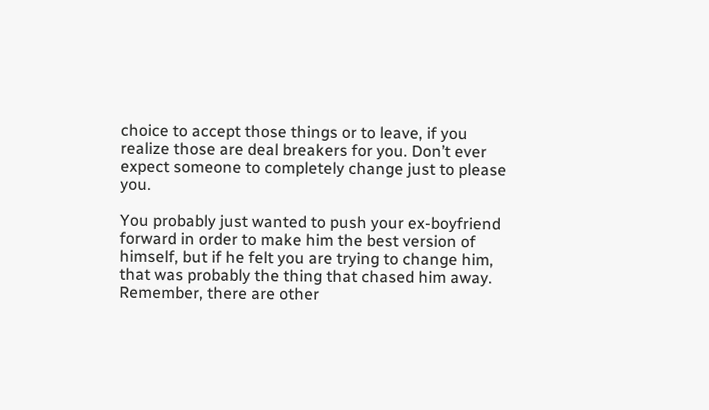choice to accept those things or to leave, if you realize those are deal breakers for you. Don’t ever expect someone to completely change just to please you.

You probably just wanted to push your ex-boyfriend forward in order to make him the best version of himself, but if he felt you are trying to change him, that was probably the thing that chased him away. Remember, there are other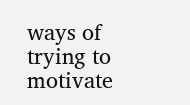ways of trying to motivate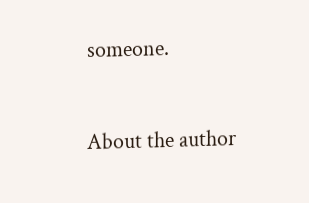someone.


About the author